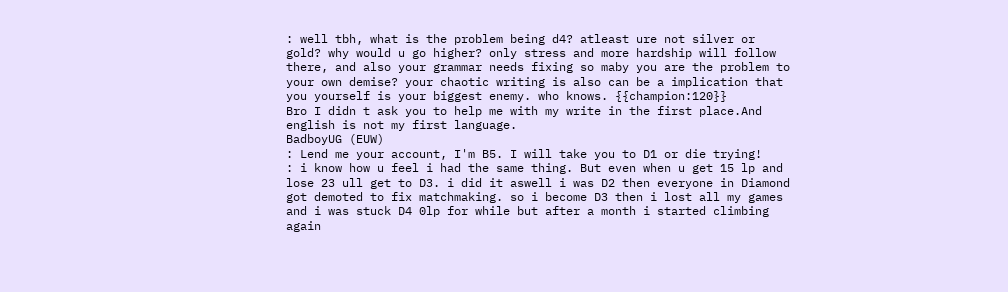: well tbh, what is the problem being d4? atleast ure not silver or gold? why would u go higher? only stress and more hardship will follow there, and also your grammar needs fixing so maby you are the problem to your own demise? your chaotic writing is also can be a implication that you yourself is your biggest enemy. who knows. {{champion:120}}
Bro I didn t ask you to help me with my write in the first place.And english is not my first language.
BadboyUG (EUW)
: Lend me your account, I'm B5. I will take you to D1 or die trying!
: i know how u feel i had the same thing. But even when u get 15 lp and lose 23 ull get to D3. i did it aswell i was D2 then everyone in Diamond got demoted to fix matchmaking. so i become D3 then i lost all my games and i was stuck D4 0lp for while but after a month i started climbing again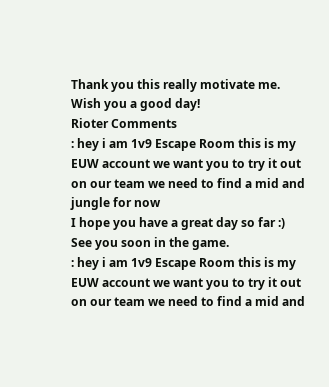Thank you this really motivate me. Wish you a good day!
Rioter Comments
: hey i am 1v9 Escape Room this is my EUW account we want you to try it out on our team we need to find a mid and jungle for now
I hope you have a great day so far :) See you soon in the game.
: hey i am 1v9 Escape Room this is my EUW account we want you to try it out on our team we need to find a mid and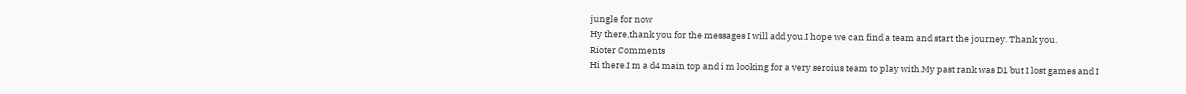jungle for now
Hy there,thank you for the messages I will add you.I hope we can find a team and start the journey. Thank you.
Rioter Comments
Hi there.I m a d4 main top and i m looking for a very seroius team to play with.My past rank was D1 but I lost games and I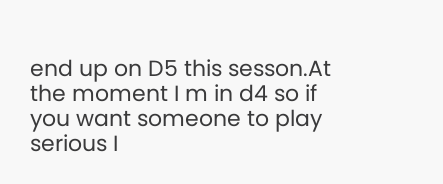end up on D5 this sesson.At the moment I m in d4 so if you want someone to play serious I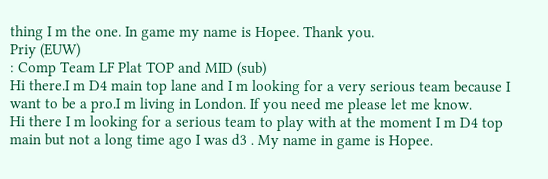thing I m the one. In game my name is Hopee. Thank you.
Priy (EUW)
: Comp Team LF Plat TOP and MID (sub)
Hi there.I m D4 main top lane and I m looking for a very serious team because I want to be a pro.I m living in London. If you need me please let me know.
Hi there I m looking for a serious team to play with at the moment I m D4 top main but not a long time ago I was d3 . My name in game is Hopee.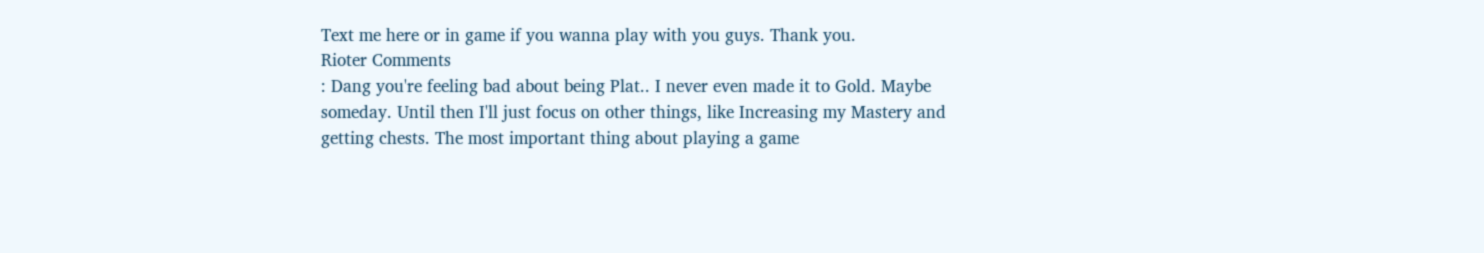Text me here or in game if you wanna play with you guys. Thank you.
Rioter Comments
: Dang you're feeling bad about being Plat.. I never even made it to Gold. Maybe someday. Until then I'll just focus on other things, like Increasing my Mastery and getting chests. The most important thing about playing a game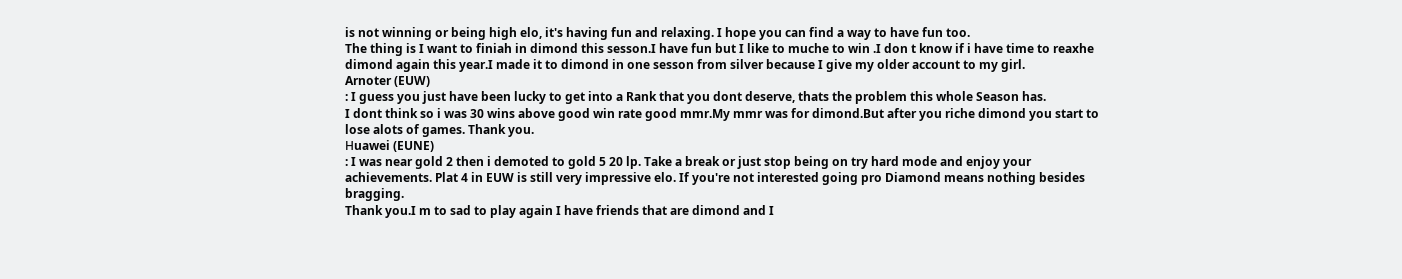is not winning or being high elo, it's having fun and relaxing. I hope you can find a way to have fun too.
The thing is I want to finiah in dimond this sesson.I have fun but I like to muche to win .I don t know if i have time to reaxhe dimond again this year.I made it to dimond in one sesson from silver because I give my older account to my girl.
Arnoter (EUW)
: I guess you just have been lucky to get into a Rank that you dont deserve, thats the problem this whole Season has.
I dont think so i was 30 wins above good win rate good mmr.My mmr was for dimond.But after you riche dimond you start to lose alots of games. Thank you.
Ηuawei (EUNE)
: I was near gold 2 then i demoted to gold 5 20 lp. Take a break or just stop being on try hard mode and enjoy your achievements. Plat 4 in EUW is still very impressive elo. If you're not interested going pro Diamond means nothing besides bragging.
Thank you.I m to sad to play again I have friends that are dimond and I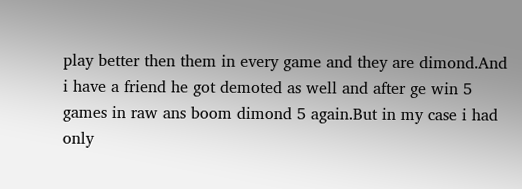play better then them in every game and they are dimond.And i have a friend he got demoted as well and after ge win 5 games in raw ans boom dimond 5 again.But in my case i had only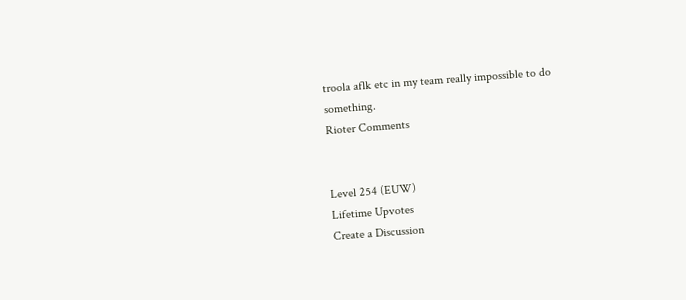troola aflk etc in my team really impossible to do something.
Rioter Comments


Level 254 (EUW)
Lifetime Upvotes
Create a Discussion